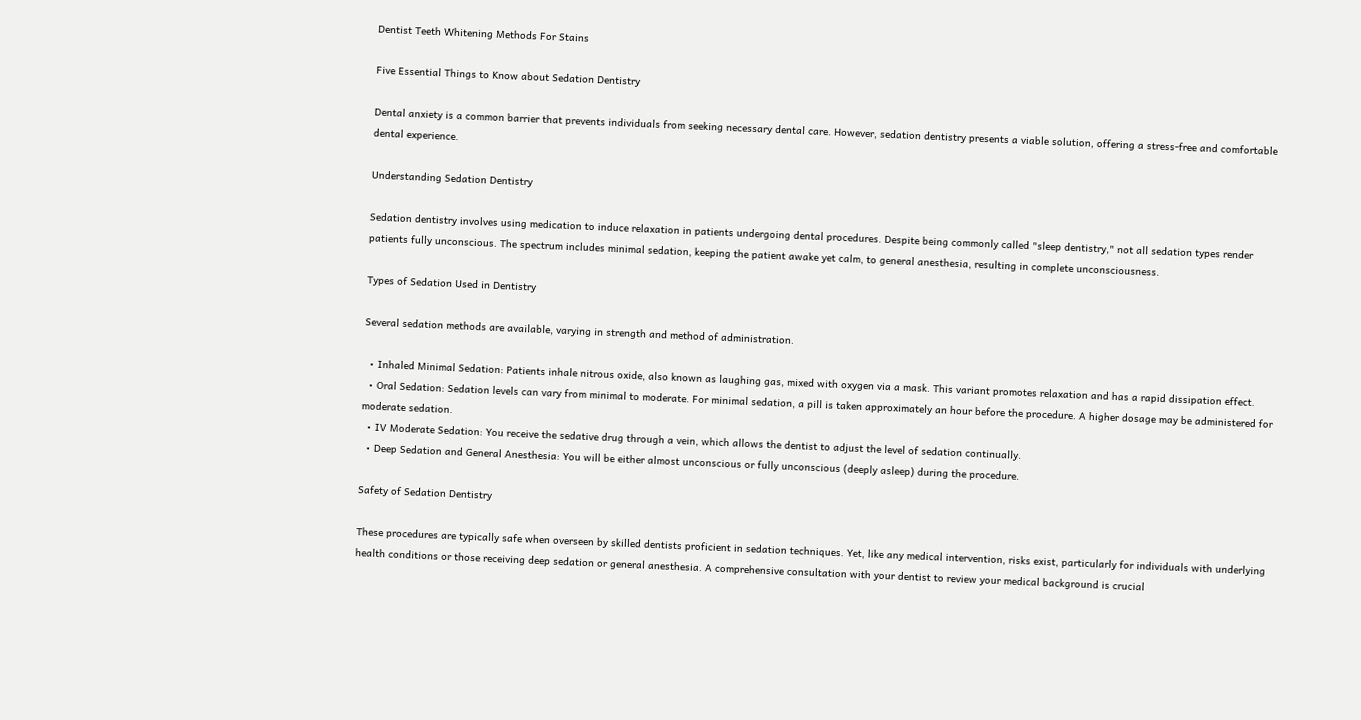Dentist Teeth Whitening Methods For Stains

Five Essential Things to Know about Sedation Dentistry

Dental anxiety is a common barrier that prevents individuals from seeking necessary dental care. However, sedation dentistry presents a viable solution, offering a stress-free and comfortable dental experience.

Understanding Sedation Dentistry

Sedation dentistry involves using medication to induce relaxation in patients undergoing dental procedures. Despite being commonly called "sleep dentistry," not all sedation types render patients fully unconscious. The spectrum includes minimal sedation, keeping the patient awake yet calm, to general anesthesia, resulting in complete unconsciousness.

Types of Sedation Used in Dentistry

Several sedation methods are available, varying in strength and method of administration.

  • Inhaled Minimal Sedation: Patients inhale nitrous oxide, also known as laughing gas, mixed with oxygen via a mask. This variant promotes relaxation and has a rapid dissipation effect.
  • Oral Sedation: Sedation levels can vary from minimal to moderate. For minimal sedation, a pill is taken approximately an hour before the procedure. A higher dosage may be administered for moderate sedation.
  • IV Moderate Sedation: You receive the sedative drug through a vein, which allows the dentist to adjust the level of sedation continually.
  • Deep Sedation and General Anesthesia: You will be either almost unconscious or fully unconscious (deeply asleep) during the procedure.

Safety of Sedation Dentistry

These procedures are typically safe when overseen by skilled dentists proficient in sedation techniques. Yet, like any medical intervention, risks exist, particularly for individuals with underlying health conditions or those receiving deep sedation or general anesthesia. A comprehensive consultation with your dentist to review your medical background is crucial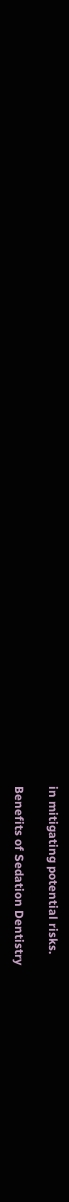in mitigating potential risks.

Benefits of Sedation Dentistry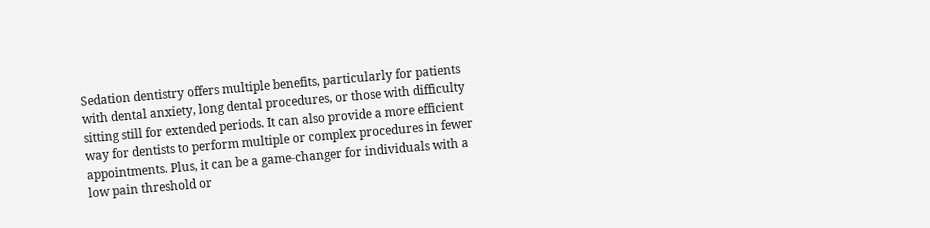Sedation dentistry offers multiple benefits, particularly for patients with dental anxiety, long dental procedures, or those with difficulty sitting still for extended periods. It can also provide a more efficient way for dentists to perform multiple or complex procedures in fewer appointments. Plus, it can be a game-changer for individuals with a low pain threshold or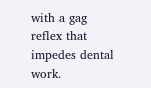with a gag reflex that impedes dental work.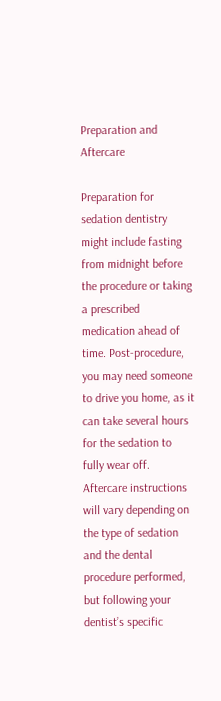Preparation and Aftercare

Preparation for sedation dentistry might include fasting from midnight before the procedure or taking a prescribed medication ahead of time. Post-procedure, you may need someone to drive you home, as it can take several hours for the sedation to fully wear off. Aftercare instructions will vary depending on the type of sedation and the dental procedure performed, but following your dentist’s specific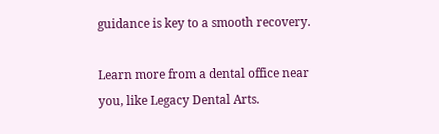guidance is key to a smooth recovery.

Learn more from a dental office near you, like Legacy Dental Arts.